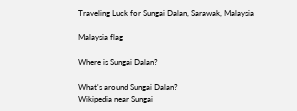Traveling Luck for Sungai Dalan, Sarawak, Malaysia

Malaysia flag

Where is Sungai Dalan?

What's around Sungai Dalan?
Wikipedia near Sungai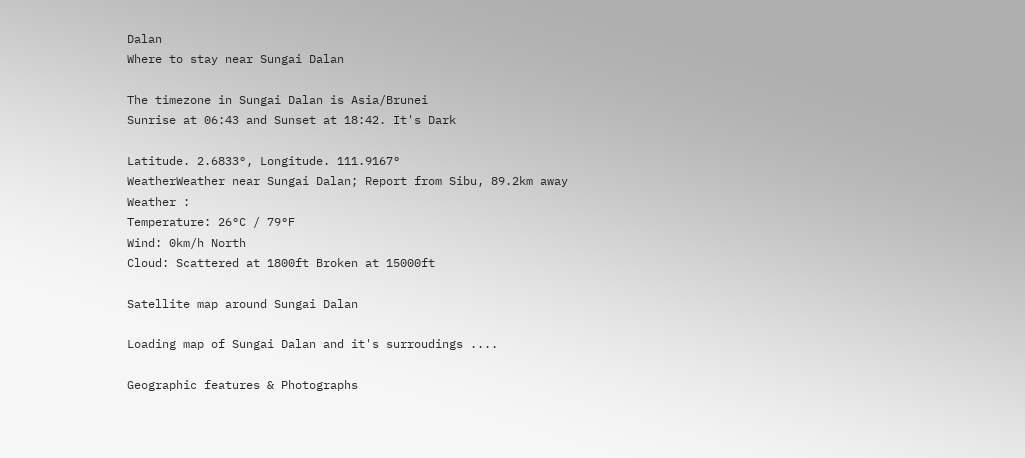Dalan
Where to stay near Sungai Dalan

The timezone in Sungai Dalan is Asia/Brunei
Sunrise at 06:43 and Sunset at 18:42. It's Dark

Latitude. 2.6833°, Longitude. 111.9167°
WeatherWeather near Sungai Dalan; Report from Sibu, 89.2km away
Weather :
Temperature: 26°C / 79°F
Wind: 0km/h North
Cloud: Scattered at 1800ft Broken at 15000ft

Satellite map around Sungai Dalan

Loading map of Sungai Dalan and it's surroudings ....

Geographic features & Photographs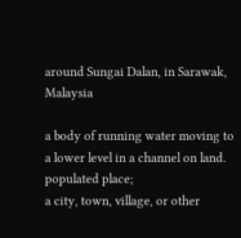around Sungai Dalan, in Sarawak, Malaysia

a body of running water moving to a lower level in a channel on land.
populated place;
a city, town, village, or other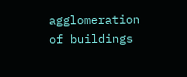agglomeration of buildings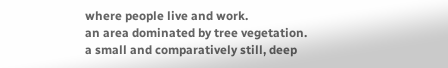where people live and work.
an area dominated by tree vegetation.
a small and comparatively still, deep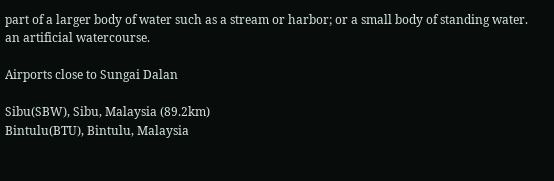part of a larger body of water such as a stream or harbor; or a small body of standing water.
an artificial watercourse.

Airports close to Sungai Dalan

Sibu(SBW), Sibu, Malaysia (89.2km)
Bintulu(BTU), Bintulu, Malaysia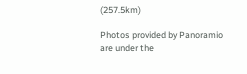(257.5km)

Photos provided by Panoramio are under the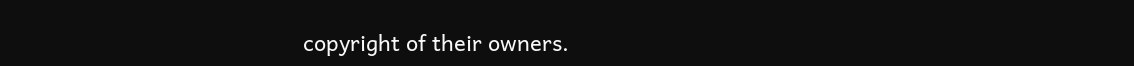copyright of their owners.